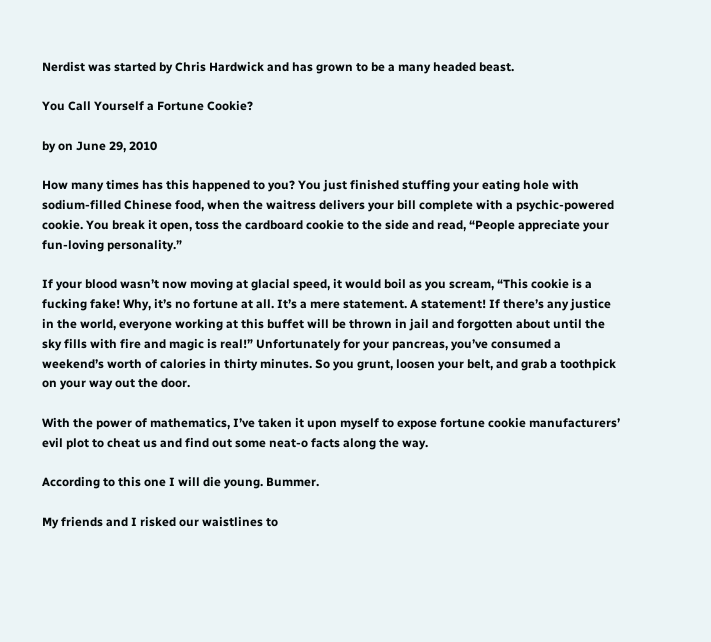Nerdist was started by Chris Hardwick and has grown to be a many headed beast.

You Call Yourself a Fortune Cookie?

by on June 29, 2010

How many times has this happened to you? You just finished stuffing your eating hole with sodium-filled Chinese food, when the waitress delivers your bill complete with a psychic-powered cookie. You break it open, toss the cardboard cookie to the side and read, “People appreciate your fun-loving personality.”

If your blood wasn’t now moving at glacial speed, it would boil as you scream, “This cookie is a fucking fake! Why, it’s no fortune at all. It’s a mere statement. A statement! If there’s any justice in the world, everyone working at this buffet will be thrown in jail and forgotten about until the sky fills with fire and magic is real!” Unfortunately for your pancreas, you’ve consumed a weekend’s worth of calories in thirty minutes. So you grunt, loosen your belt, and grab a toothpick on your way out the door.

With the power of mathematics, I’ve taken it upon myself to expose fortune cookie manufacturers’ evil plot to cheat us and find out some neat-o facts along the way.

According to this one I will die young. Bummer.

My friends and I risked our waistlines to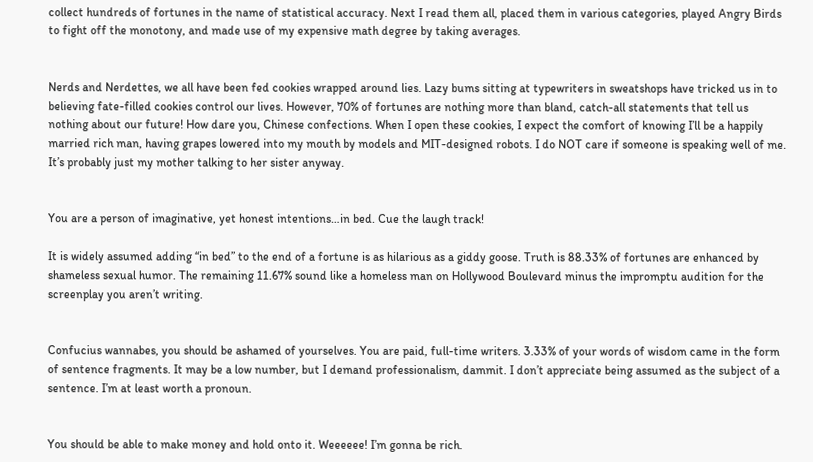collect hundreds of fortunes in the name of statistical accuracy. Next I read them all, placed them in various categories, played Angry Birds to fight off the monotony, and made use of my expensive math degree by taking averages.


Nerds and Nerdettes, we all have been fed cookies wrapped around lies. Lazy bums sitting at typewriters in sweatshops have tricked us in to believing fate-filled cookies control our lives. However, 70% of fortunes are nothing more than bland, catch-all statements that tell us nothing about our future! How dare you, Chinese confections. When I open these cookies, I expect the comfort of knowing I’ll be a happily married rich man, having grapes lowered into my mouth by models and MIT-designed robots. I do NOT care if someone is speaking well of me. It’s probably just my mother talking to her sister anyway.


You are a person of imaginative, yet honest intentions…in bed. Cue the laugh track!

It is widely assumed adding “in bed” to the end of a fortune is as hilarious as a giddy goose. Truth is 88.33% of fortunes are enhanced by shameless sexual humor. The remaining 11.67% sound like a homeless man on Hollywood Boulevard minus the impromptu audition for the screenplay you aren’t writing.


Confucius wannabes, you should be ashamed of yourselves. You are paid, full-time writers. 3.33% of your words of wisdom came in the form of sentence fragments. It may be a low number, but I demand professionalism, dammit. I don’t appreciate being assumed as the subject of a sentence. I’m at least worth a pronoun.


You should be able to make money and hold onto it. Weeeeee! I’m gonna be rich.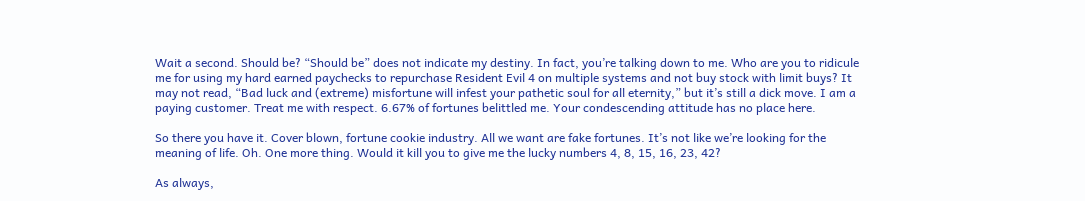Wait a second. Should be? “Should be” does not indicate my destiny. In fact, you’re talking down to me. Who are you to ridicule me for using my hard earned paychecks to repurchase Resident Evil 4 on multiple systems and not buy stock with limit buys? It may not read, “Bad luck and (extreme) misfortune will infest your pathetic soul for all eternity,” but it’s still a dick move. I am a paying customer. Treat me with respect. 6.67% of fortunes belittled me. Your condescending attitude has no place here.

So there you have it. Cover blown, fortune cookie industry. All we want are fake fortunes. It’s not like we’re looking for the meaning of life. Oh. One more thing. Would it kill you to give me the lucky numbers 4, 8, 15, 16, 23, 42?

As always,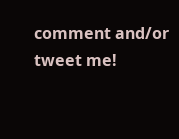comment and/or tweet me!